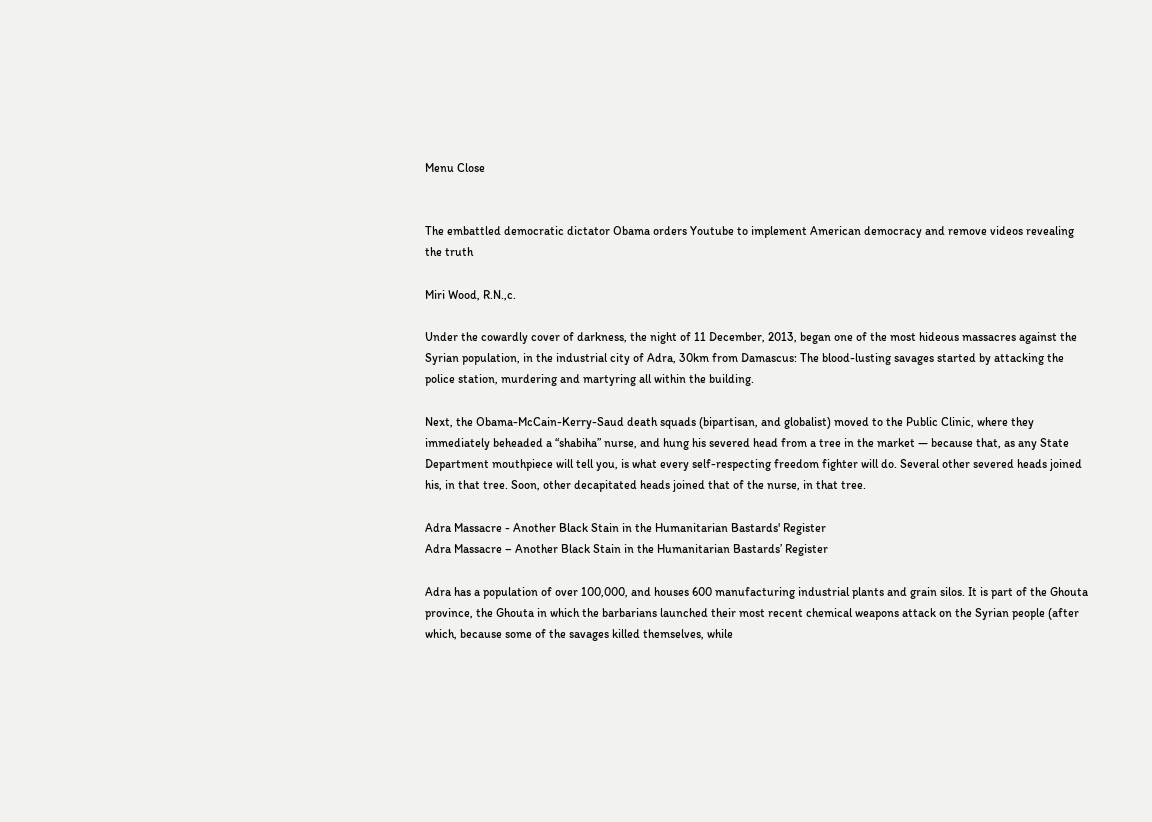Menu Close


The embattled democratic dictator Obama orders Youtube to implement American democracy and remove videos revealing the truth

Miri Wood, R.N.,c.

Under the cowardly cover of darkness, the night of 11 December, 2013, began one of the most hideous massacres against the Syrian population, in the industrial city of Adra, 30km from Damascus: The blood-lusting savages started by attacking the police station, murdering and martyring all within the building.

Next, the Obama-McCain-Kerry-Saud death squads (bipartisan, and globalist) moved to the Public Clinic, where they immediately beheaded a “shabiha” nurse, and hung his severed head from a tree in the market — because that, as any State Department mouthpiece will tell you, is what every self-respecting freedom fighter will do. Several other severed heads joined his, in that tree. Soon, other decapitated heads joined that of the nurse, in that tree.

Adra Massacre - Another Black Stain in the Humanitarian Bastards' Register
Adra Massacre – Another Black Stain in the Humanitarian Bastards’ Register

Adra has a population of over 100,000, and houses 600 manufacturing industrial plants and grain silos. It is part of the Ghouta province, the Ghouta in which the barbarians launched their most recent chemical weapons attack on the Syrian people (after which, because some of the savages killed themselves, while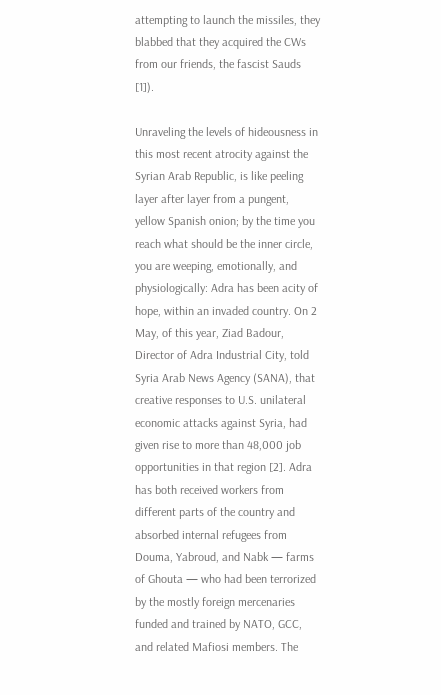attempting to launch the missiles, they blabbed that they acquired the CWs from our friends, the fascist Sauds [1]).

Unraveling the levels of hideousness in this most recent atrocity against the Syrian Arab Republic, is like peeling layer after layer from a pungent, yellow Spanish onion; by the time you reach what should be the inner circle, you are weeping, emotionally, and physiologically: Adra has been acity of hope, within an invaded country. On 2 May, of this year, Ziad Badour, Director of Adra Industrial City, told Syria Arab News Agency (SANA), that creative responses to U.S. unilateral economic attacks against Syria, had given rise to more than 48,000 job opportunities in that region [2]. Adra has both received workers from different parts of the country and absorbed internal refugees from Douma, Yabroud, and Nabk — farms of Ghouta — who had been terrorized by the mostly foreign mercenaries funded and trained by NATO, GCC, and related Mafiosi members. The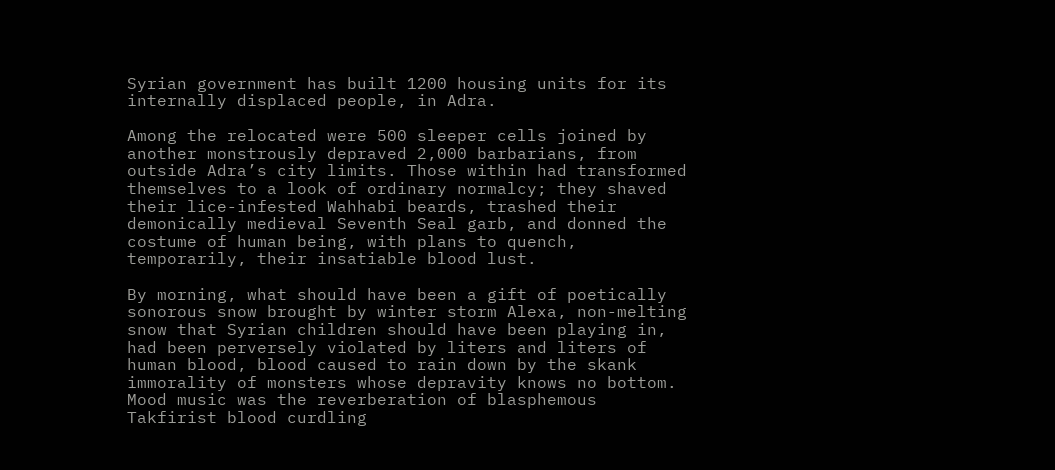Syrian government has built 1200 housing units for its internally displaced people, in Adra.

Among the relocated were 500 sleeper cells joined by another monstrously depraved 2,000 barbarians, from outside Adra’s city limits. Those within had transformed themselves to a look of ordinary normalcy; they shaved their lice-infested Wahhabi beards, trashed their demonically medieval Seventh Seal garb, and donned the costume of human being, with plans to quench, temporarily, their insatiable blood lust.

By morning, what should have been a gift of poetically sonorous snow brought by winter storm Alexa, non-melting snow that Syrian children should have been playing in, had been perversely violated by liters and liters of human blood, blood caused to rain down by the skank immorality of monsters whose depravity knows no bottom. Mood music was the reverberation of blasphemous Takfirist blood curdling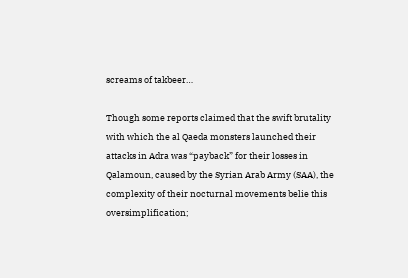screams of takbeer…

Though some reports claimed that the swift brutality with which the al Qaeda monsters launched their attacks in Adra was “payback” for their losses in Qalamoun, caused by the Syrian Arab Army (SAA), the complexity of their nocturnal movements belie this oversimplification;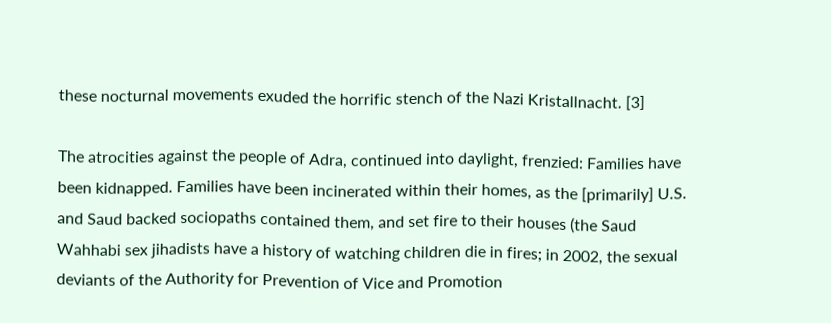these nocturnal movements exuded the horrific stench of the Nazi Kristallnacht. [3]

The atrocities against the people of Adra, continued into daylight, frenzied: Families have been kidnapped. Families have been incinerated within their homes, as the [primarily] U.S. and Saud backed sociopaths contained them, and set fire to their houses (the Saud Wahhabi sex jihadists have a history of watching children die in fires; in 2002, the sexual deviants of the Authority for Prevention of Vice and Promotion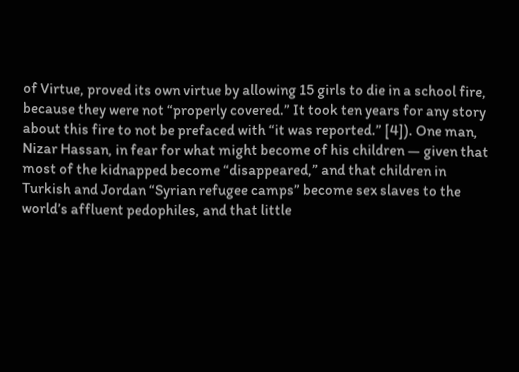of Virtue, proved its own virtue by allowing 15 girls to die in a school fire, because they were not “properly covered.” It took ten years for any story about this fire to not be prefaced with “it was reported.” [4]). One man, Nizar Hassan, in fear for what might become of his children — given that most of the kidnapped become “disappeared,” and that children in Turkish and Jordan “Syrian refugee camps” become sex slaves to the world’s affluent pedophiles, and that little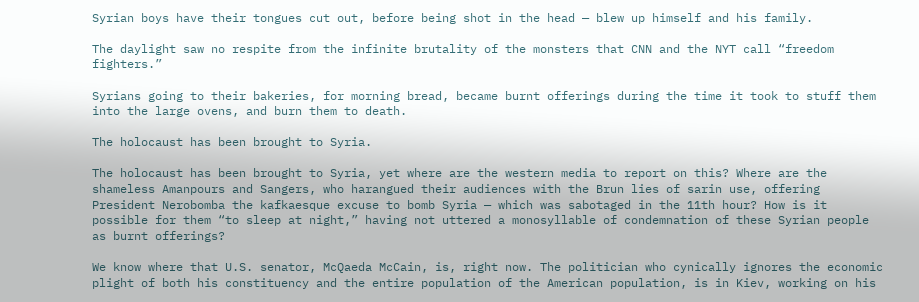Syrian boys have their tongues cut out, before being shot in the head — blew up himself and his family.

The daylight saw no respite from the infinite brutality of the monsters that CNN and the NYT call “freedom fighters.”

Syrians going to their bakeries, for morning bread, became burnt offerings during the time it took to stuff them into the large ovens, and burn them to death.

The holocaust has been brought to Syria.

The holocaust has been brought to Syria, yet where are the western media to report on this? Where are the shameless Amanpours and Sangers, who harangued their audiences with the Brun lies of sarin use, offering President Nerobomba the kafkaesque excuse to bomb Syria — which was sabotaged in the 11th hour? How is it possible for them “to sleep at night,” having not uttered a monosyllable of condemnation of these Syrian people as burnt offerings?

We know where that U.S. senator, McQaeda McCain, is, right now. The politician who cynically ignores the economic plight of both his constituency and the entire population of the American population, is in Kiev, working on his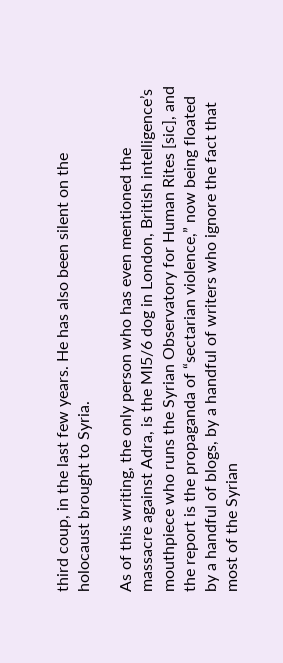third coup, in the last few years. He has also been silent on the holocaust brought to Syria.

As of this writing, the only person who has even mentioned the massacre against Adra, is the MI5/6 dog in London, British intelligence’s mouthpiece who runs the Syrian Observatory for Human Rites [sic], and the report is the propaganda of “sectarian violence,” now being floated by a handful of blogs, by a handful of writers who ignore the fact that most of the Syrian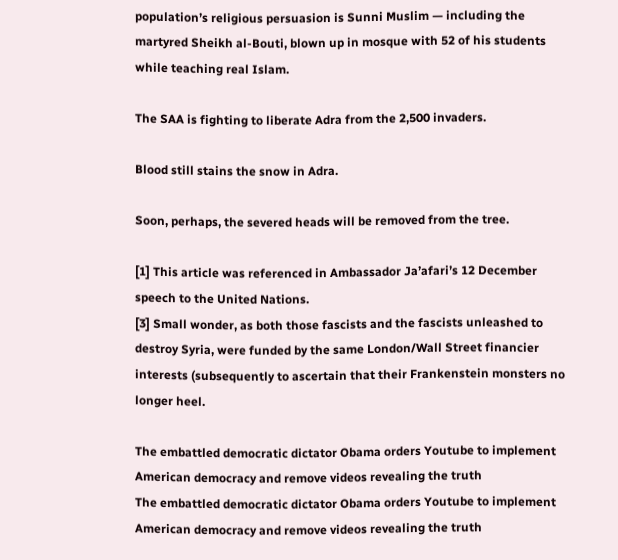population’s religious persuasion is Sunni Muslim — including the martyred Sheikh al-Bouti, blown up in mosque with 52 of his students while teaching real Islam.

The SAA is fighting to liberate Adra from the 2,500 invaders.

Blood still stains the snow in Adra.

Soon, perhaps, the severed heads will be removed from the tree.

[1] This article was referenced in Ambassador Ja’afari’s 12 December speech to the United Nations.
[3] Small wonder, as both those fascists and the fascists unleashed to destroy Syria, were funded by the same London/Wall Street financier interests (subsequently to ascertain that their Frankenstein monsters no longer heel.

The embattled democratic dictator Obama orders Youtube to implement American democracy and remove videos revealing the truth
The embattled democratic dictator Obama orders Youtube to implement American democracy and remove videos revealing the truth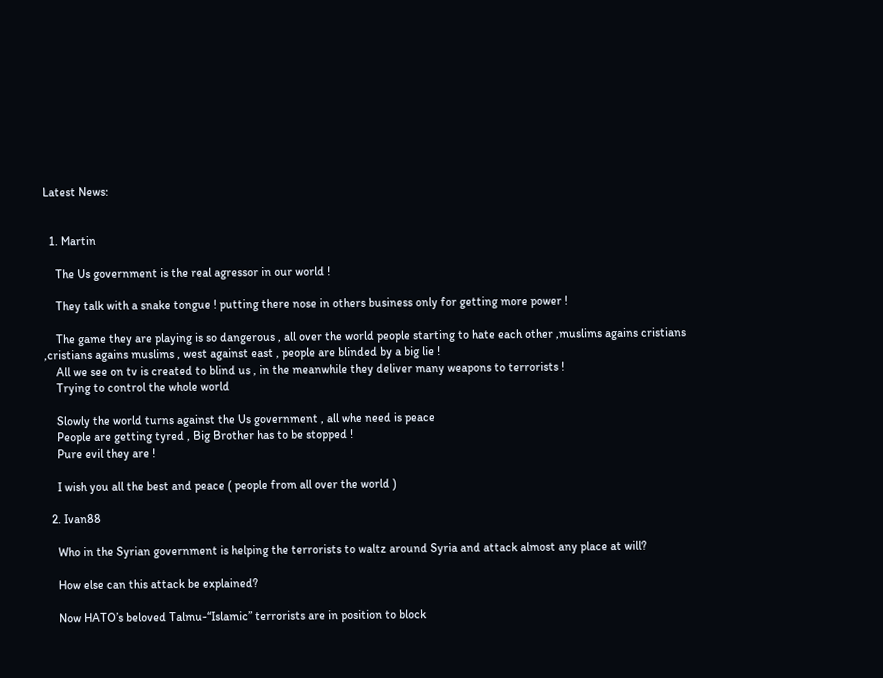Latest News:


  1. Martin

    The Us government is the real agressor in our world !

    They talk with a snake tongue ! putting there nose in others business only for getting more power !

    The game they are playing is so dangerous , all over the world people starting to hate each other ,muslims agains cristians ,cristians agains muslims , west against east , people are blinded by a big lie !
    All we see on tv is created to blind us , in the meanwhile they deliver many weapons to terrorists !
    Trying to control the whole world

    Slowly the world turns against the Us government , all whe need is peace
    People are getting tyred , Big Brother has to be stopped !
    Pure evil they are !

    I wish you all the best and peace ( people from all over the world )

  2. Ivan88

    Who in the Syrian government is helping the terrorists to waltz around Syria and attack almost any place at will?

    How else can this attack be explained?

    Now HATO’s beloved Talmu-“Islamic” terrorists are in position to block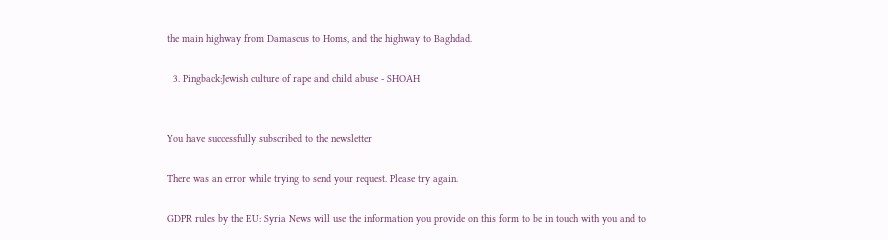the main highway from Damascus to Homs, and the highway to Baghdad.

  3. Pingback:Jewish culture of rape and child abuse - SHOAH


You have successfully subscribed to the newsletter

There was an error while trying to send your request. Please try again.

GDPR rules by the EU: Syria News will use the information you provide on this form to be in touch with you and to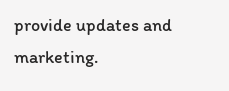provide updates and marketing.